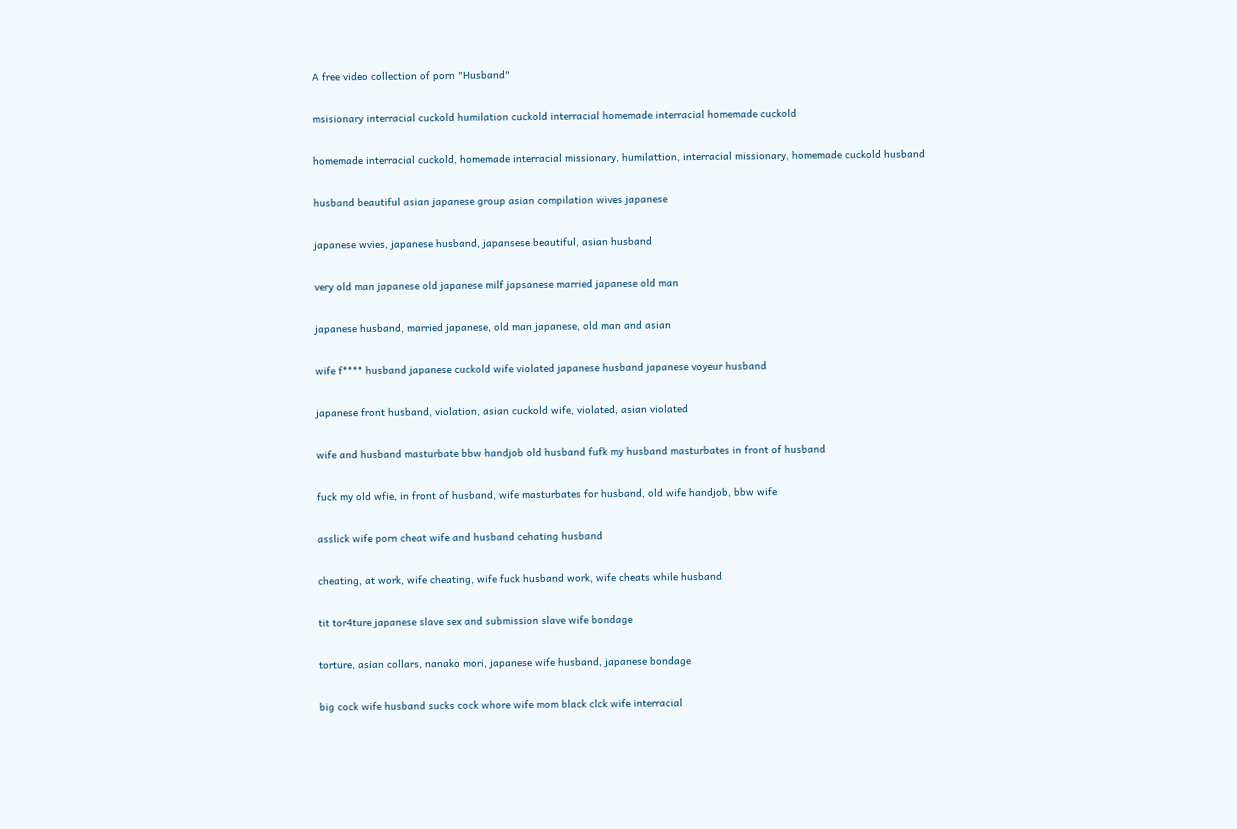A free video collection of porn "Husband"

msisionary interracial cuckold humilation cuckold interracial homemade interracial homemade cuckold

homemade interracial cuckold, homemade interracial missionary, humilattion, interracial missionary, homemade cuckold husband

husband beautiful asian japanese group asian compilation wives japanese

japanese wvies, japanese husband, japansese beautiful, asian husband

very old man japanese old japanese milf japsanese married japanese old man

japanese husband, married japanese, old man japanese, old man and asian

wife f**** husband japanese cuckold wife violated japanese husband japanese voyeur husband

japanese front husband, violation, asian cuckold wife, violated, asian violated

wife and husband masturbate bbw handjob old husband fufk my husband masturbates in front of husband

fuck my old wfie, in front of husband, wife masturbates for husband, old wife handjob, bbw wife

asslick wife porn cheat wife and husband cehating husband

cheating, at work, wife cheating, wife fuck husband work, wife cheats while husband

tit tor4ture japanese slave sex and submission slave wife bondage

torture, asian collars, nanako mori, japanese wife husband, japanese bondage

big cock wife husband sucks cock whore wife mom black clck wife interracial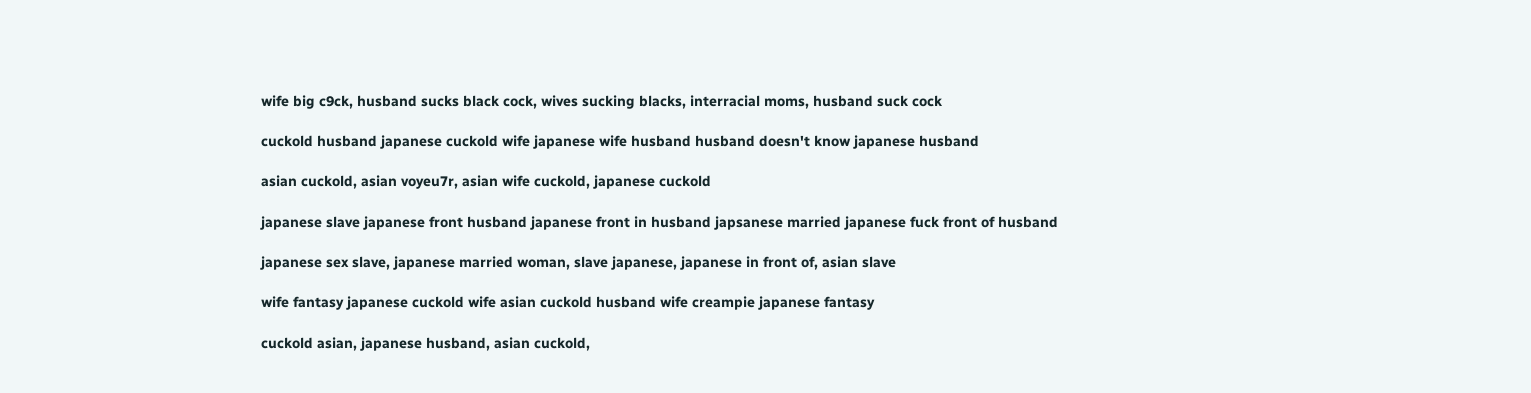wife big c9ck, husband sucks black cock, wives sucking blacks, interracial moms, husband suck cock

cuckold husband japanese cuckold wife japanese wife husband husband doesn't know japanese husband

asian cuckold, asian voyeu7r, asian wife cuckold, japanese cuckold

japanese slave japanese front husband japanese front in husband japsanese married japanese fuck front of husband

japanese sex slave, japanese married woman, slave japanese, japanese in front of, asian slave

wife fantasy japanese cuckold wife asian cuckold husband wife creampie japanese fantasy

cuckold asian, japanese husband, asian cuckold,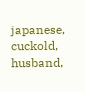japanese, cuckold, husband,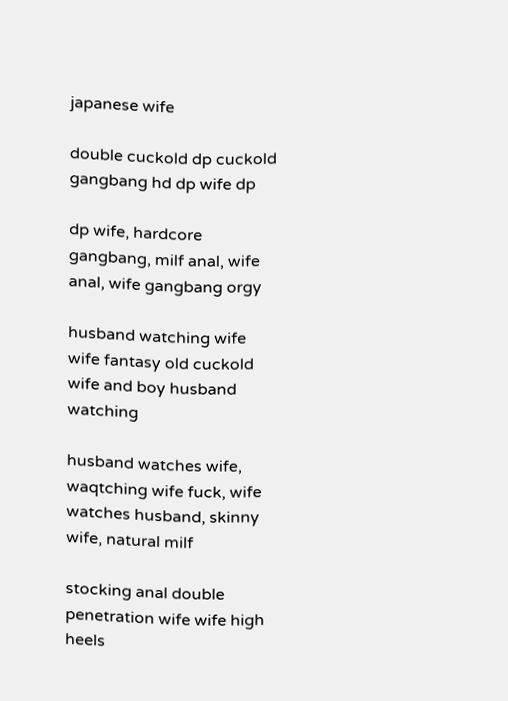japanese wife

double cuckold dp cuckold gangbang hd dp wife dp

dp wife, hardcore gangbang, milf anal, wife anal, wife gangbang orgy

husband watching wife wife fantasy old cuckold wife and boy husband watching

husband watches wife, waqtching wife fuck, wife watches husband, skinny wife, natural milf

stocking anal double penetration wife wife high heels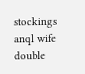stockings anql wife double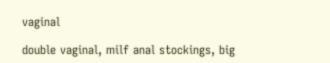vaginal

double vaginal, milf anal stockings, big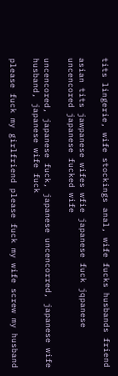tits lingerie, wife stockings anal, wife fucks husbands friend

asian tits jawpanese wifes wfie japanese fuck jqpanese uncencored japanese fucked wife

uncencored, japanese fuck, japanese uncencorred, japanese wife husband, japanese wife fuck

please fuck my girlfriend please fuck my wife screw my husband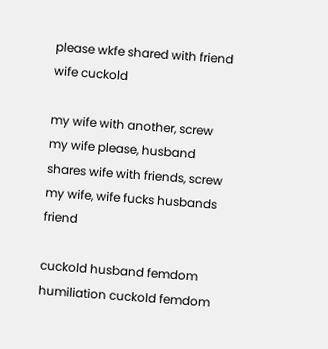please wkfe shared with friend wife cuckold

my wife with another, screw my wife please, husband shares wife with friends, screw my wife, wife fucks husbands friend

cuckold husband femdom humiliation cuckold femdom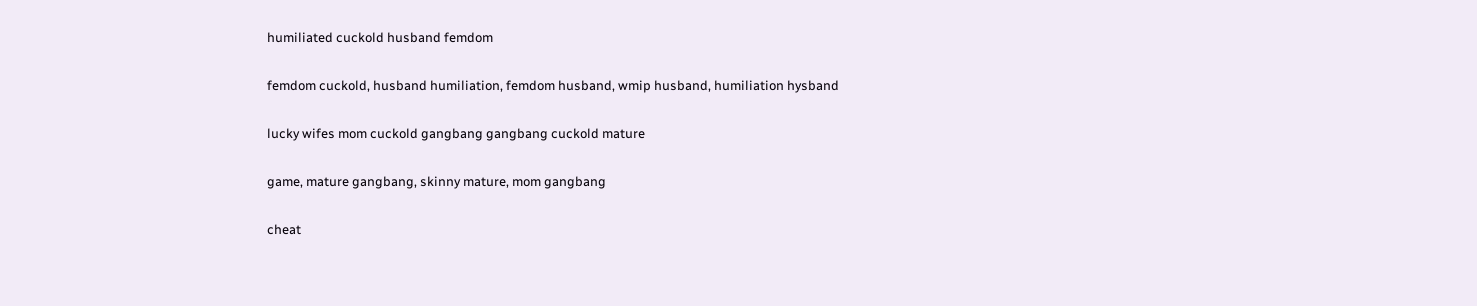humiliated cuckold husband femdom

femdom cuckold, husband humiliation, femdom husband, wmip husband, humiliation hysband

lucky wifes mom cuckold gangbang gangbang cuckold mature

game, mature gangbang, skinny mature, mom gangbang

cheat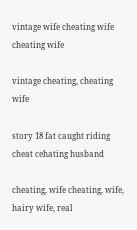vintage wife cheating wife cheating wife

vintage cheating, cheating wife

story 18 fat caught riding cheat cehating husband

cheating, wife cheating, wife, hairy wife, real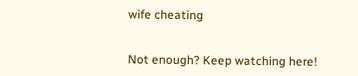wife cheating


Not enough? Keep watching here!